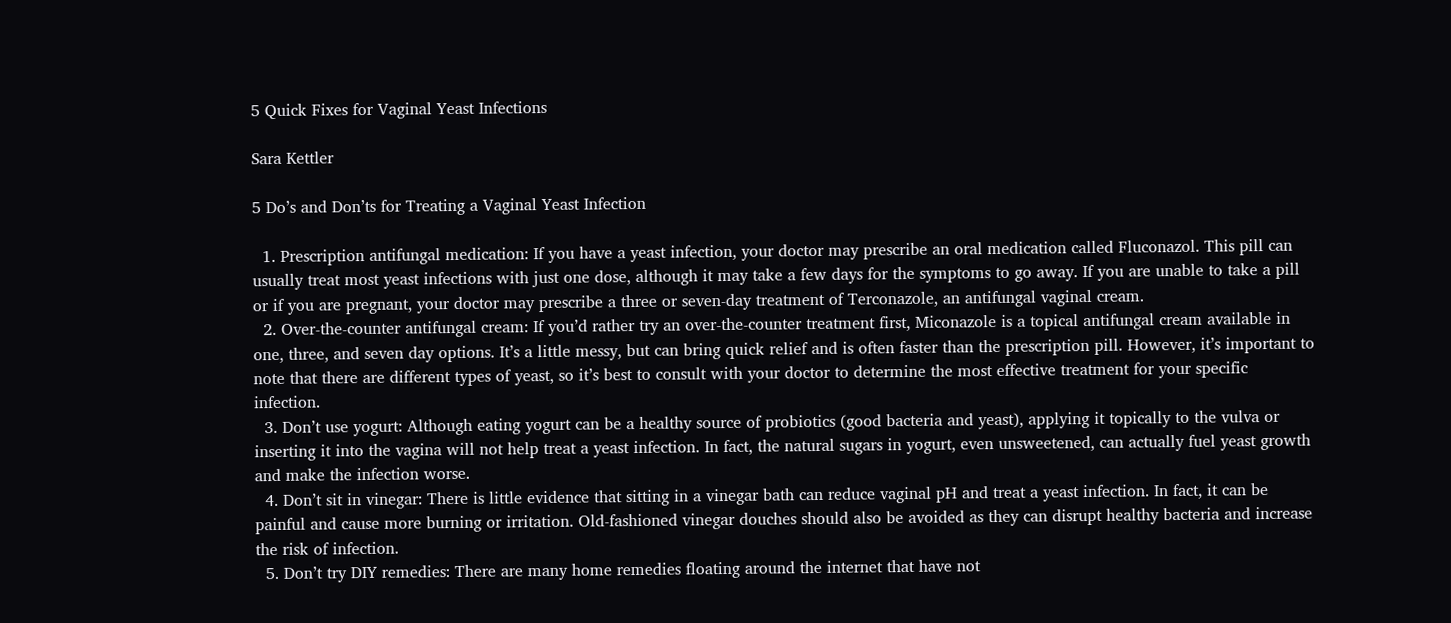5 Quick Fixes for Vaginal Yeast Infections

Sara Kettler

5 Do’s and Don’ts for Treating a Vaginal Yeast Infection

  1. Prescription antifungal medication: If you have a yeast infection, your doctor may prescribe an oral medication called Fluconazol. This pill can usually treat most yeast infections with just one dose, although it may take a few days for the symptoms to go away. If you are unable to take a pill or if you are pregnant, your doctor may prescribe a three or seven-day treatment of Terconazole, an antifungal vaginal cream.
  2. Over-the-counter antifungal cream: If you’d rather try an over-the-counter treatment first, Miconazole is a topical antifungal cream available in one, three, and seven day options. It’s a little messy, but can bring quick relief and is often faster than the prescription pill. However, it’s important to note that there are different types of yeast, so it’s best to consult with your doctor to determine the most effective treatment for your specific infection.
  3. Don’t use yogurt: Although eating yogurt can be a healthy source of probiotics (good bacteria and yeast), applying it topically to the vulva or inserting it into the vagina will not help treat a yeast infection. In fact, the natural sugars in yogurt, even unsweetened, can actually fuel yeast growth and make the infection worse.
  4. Don’t sit in vinegar: There is little evidence that sitting in a vinegar bath can reduce vaginal pH and treat a yeast infection. In fact, it can be painful and cause more burning or irritation. Old-fashioned vinegar douches should also be avoided as they can disrupt healthy bacteria and increase the risk of infection.
  5. Don’t try DIY remedies: There are many home remedies floating around the internet that have not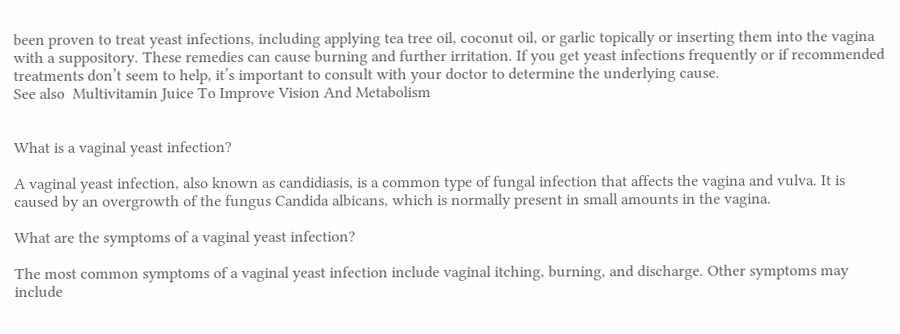been proven to treat yeast infections, including applying tea tree oil, coconut oil, or garlic topically or inserting them into the vagina with a suppository. These remedies can cause burning and further irritation. If you get yeast infections frequently or if recommended treatments don’t seem to help, it’s important to consult with your doctor to determine the underlying cause.
See also  Multivitamin Juice To Improve Vision And Metabolism


What is a vaginal yeast infection?

A vaginal yeast infection, also known as candidiasis, is a common type of fungal infection that affects the vagina and vulva. It is caused by an overgrowth of the fungus Candida albicans, which is normally present in small amounts in the vagina.

What are the symptoms of a vaginal yeast infection?

The most common symptoms of a vaginal yeast infection include vaginal itching, burning, and discharge. Other symptoms may include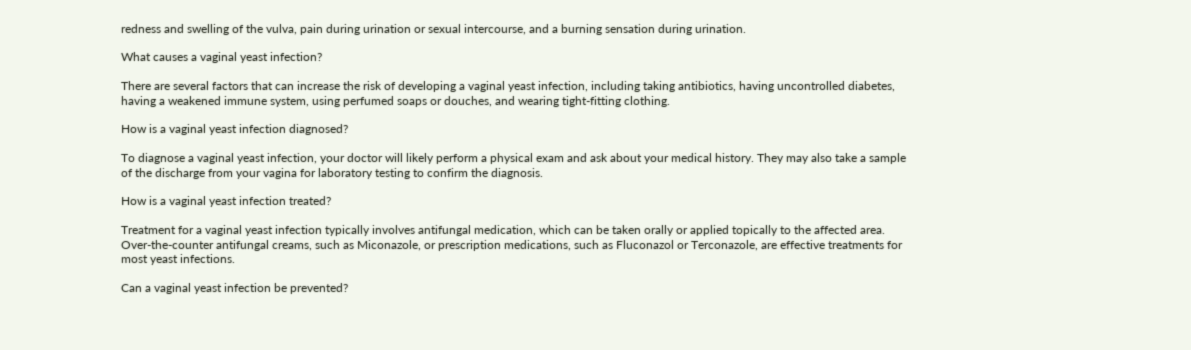redness and swelling of the vulva, pain during urination or sexual intercourse, and a burning sensation during urination.

What causes a vaginal yeast infection?

There are several factors that can increase the risk of developing a vaginal yeast infection, including taking antibiotics, having uncontrolled diabetes, having a weakened immune system, using perfumed soaps or douches, and wearing tight-fitting clothing.

How is a vaginal yeast infection diagnosed?

To diagnose a vaginal yeast infection, your doctor will likely perform a physical exam and ask about your medical history. They may also take a sample of the discharge from your vagina for laboratory testing to confirm the diagnosis.

How is a vaginal yeast infection treated?

Treatment for a vaginal yeast infection typically involves antifungal medication, which can be taken orally or applied topically to the affected area. Over-the-counter antifungal creams, such as Miconazole, or prescription medications, such as Fluconazol or Terconazole, are effective treatments for most yeast infections.

Can a vaginal yeast infection be prevented?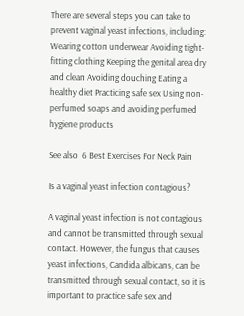There are several steps you can take to prevent vaginal yeast infections, including: Wearing cotton underwear Avoiding tight-fitting clothing Keeping the genital area dry and clean Avoiding douching Eating a healthy diet Practicing safe sex Using non-perfumed soaps and avoiding perfumed hygiene products

See also  6 Best Exercises For Neck Pain

Is a vaginal yeast infection contagious?

A vaginal yeast infection is not contagious and cannot be transmitted through sexual contact. However, the fungus that causes yeast infections, Candida albicans, can be transmitted through sexual contact, so it is important to practice safe sex and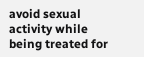avoid sexual activity while being treated for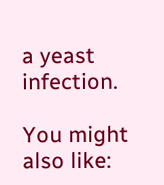a yeast infection.

You might also like: